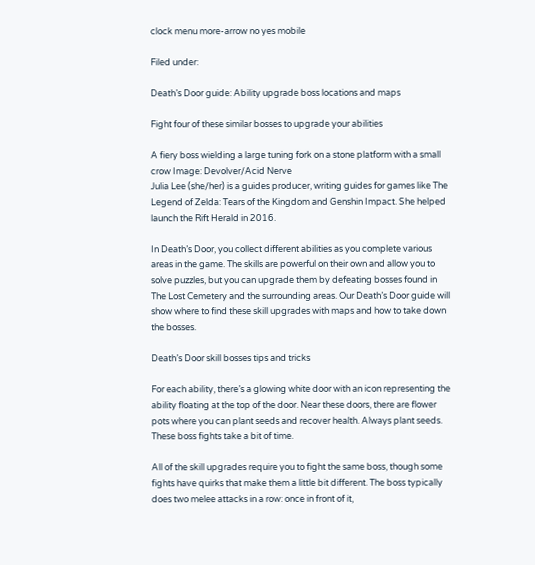clock menu more-arrow no yes mobile

Filed under:

Death’s Door guide: Ability upgrade boss locations and maps

Fight four of these similar bosses to upgrade your abilities

A fiery boss wielding a large tuning fork on a stone platform with a small crow Image: Devolver/Acid Nerve
Julia Lee (she/her) is a guides producer, writing guides for games like The Legend of Zelda: Tears of the Kingdom and Genshin Impact. She helped launch the Rift Herald in 2016.

In Death’s Door, you collect different abilities as you complete various areas in the game. The skills are powerful on their own and allow you to solve puzzles, but you can upgrade them by defeating bosses found in The Lost Cemetery and the surrounding areas. Our Death’s Door guide will show where to find these skill upgrades with maps and how to take down the bosses.

Death’s Door skill bosses tips and tricks

For each ability, there’s a glowing white door with an icon representing the ability floating at the top of the door. Near these doors, there are flower pots where you can plant seeds and recover health. Always plant seeds. These boss fights take a bit of time.

All of the skill upgrades require you to fight the same boss, though some fights have quirks that make them a little bit different. The boss typically does two melee attacks in a row: once in front of it,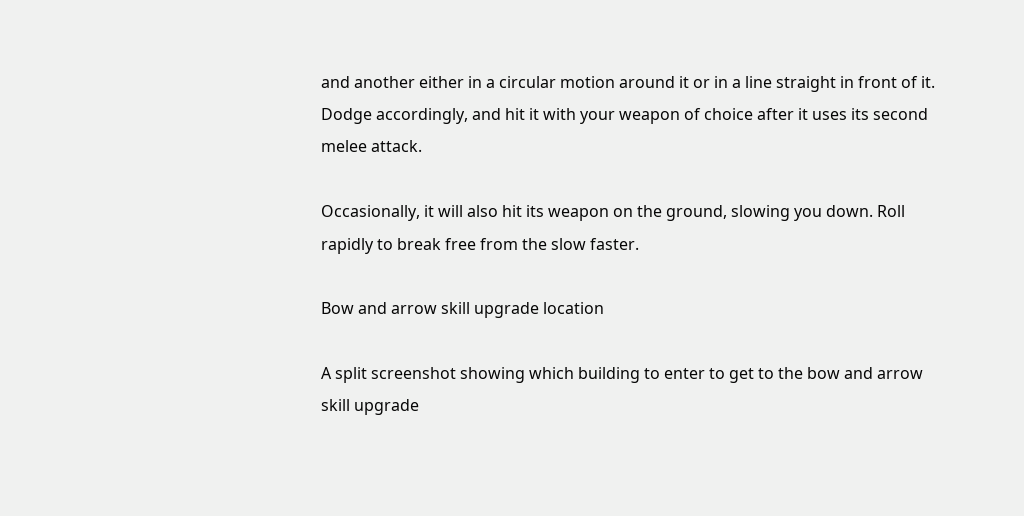and another either in a circular motion around it or in a line straight in front of it. Dodge accordingly, and hit it with your weapon of choice after it uses its second melee attack.

Occasionally, it will also hit its weapon on the ground, slowing you down. Roll rapidly to break free from the slow faster.

Bow and arrow skill upgrade location

A split screenshot showing which building to enter to get to the bow and arrow skill upgrade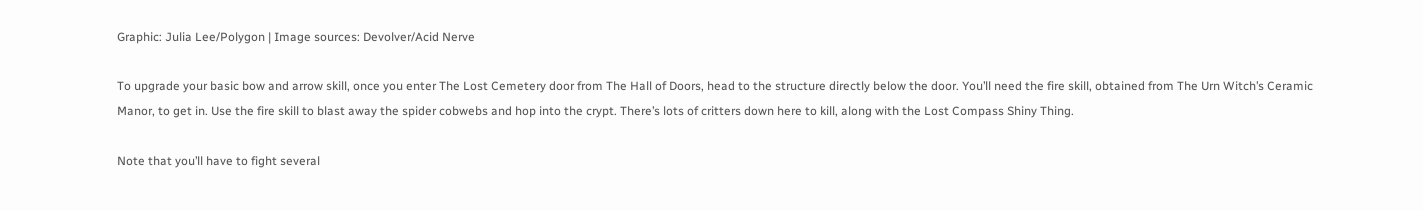Graphic: Julia Lee/Polygon | Image sources: Devolver/Acid Nerve

To upgrade your basic bow and arrow skill, once you enter The Lost Cemetery door from The Hall of Doors, head to the structure directly below the door. You’ll need the fire skill, obtained from The Urn Witch’s Ceramic Manor, to get in. Use the fire skill to blast away the spider cobwebs and hop into the crypt. There’s lots of critters down here to kill, along with the Lost Compass Shiny Thing.

Note that you’ll have to fight several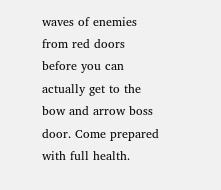waves of enemies from red doors before you can actually get to the bow and arrow boss door. Come prepared with full health.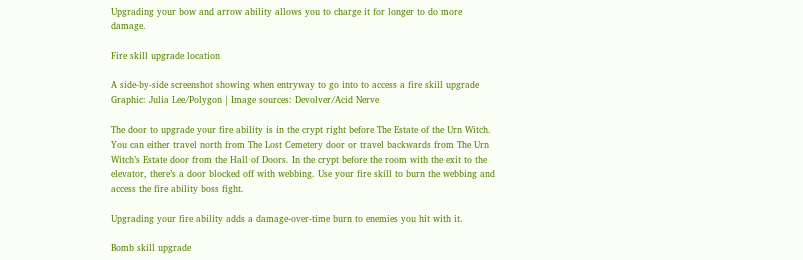Upgrading your bow and arrow ability allows you to charge it for longer to do more damage.

Fire skill upgrade location

A side-by-side screenshot showing when entryway to go into to access a fire skill upgrade Graphic: Julia Lee/Polygon | Image sources: Devolver/Acid Nerve

The door to upgrade your fire ability is in the crypt right before The Estate of the Urn Witch. You can either travel north from The Lost Cemetery door or travel backwards from The Urn Witch’s Estate door from the Hall of Doors. In the crypt before the room with the exit to the elevator, there’s a door blocked off with webbing. Use your fire skill to burn the webbing and access the fire ability boss fight.

Upgrading your fire ability adds a damage-over-time burn to enemies you hit with it.

Bomb skill upgrade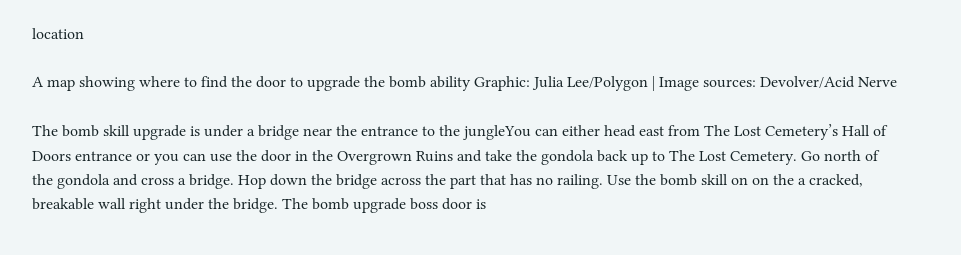location

A map showing where to find the door to upgrade the bomb ability Graphic: Julia Lee/Polygon | Image sources: Devolver/Acid Nerve

The bomb skill upgrade is under a bridge near the entrance to the jungleYou can either head east from The Lost Cemetery’s Hall of Doors entrance or you can use the door in the Overgrown Ruins and take the gondola back up to The Lost Cemetery. Go north of the gondola and cross a bridge. Hop down the bridge across the part that has no railing. Use the bomb skill on on the a cracked, breakable wall right under the bridge. The bomb upgrade boss door is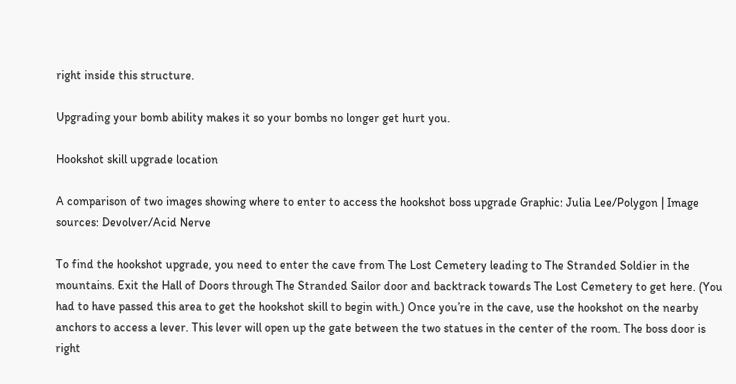right inside this structure.

Upgrading your bomb ability makes it so your bombs no longer get hurt you.

Hookshot skill upgrade location

A comparison of two images showing where to enter to access the hookshot boss upgrade Graphic: Julia Lee/Polygon | Image sources: Devolver/Acid Nerve

To find the hookshot upgrade, you need to enter the cave from The Lost Cemetery leading to The Stranded Soldier in the mountains. Exit the Hall of Doors through The Stranded Sailor door and backtrack towards The Lost Cemetery to get here. (You had to have passed this area to get the hookshot skill to begin with.) Once you’re in the cave, use the hookshot on the nearby anchors to access a lever. This lever will open up the gate between the two statues in the center of the room. The boss door is right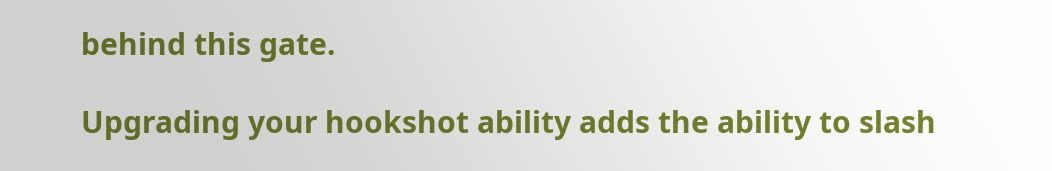behind this gate.

Upgrading your hookshot ability adds the ability to slash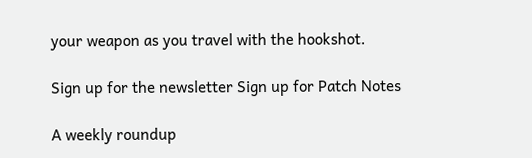your weapon as you travel with the hookshot.

Sign up for the newsletter Sign up for Patch Notes

A weekly roundup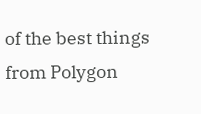of the best things from Polygon